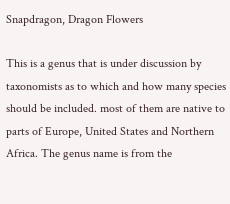Snapdragon, Dragon Flowers

This is a genus that is under discussion by taxonomists as to which and how many species should be included. most of them are native to parts of Europe, United States and Northern Africa. The genus name is from the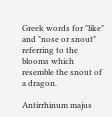Greek words for "like" and "nose or snout" referring to the blooms which resemble the snout of a dragon.

Antirrhinum majus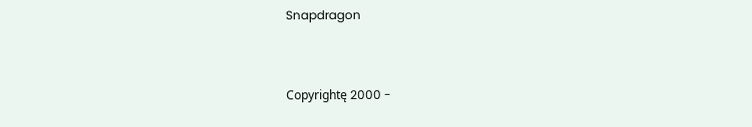Snapdragon


Copyrightę 2000 -